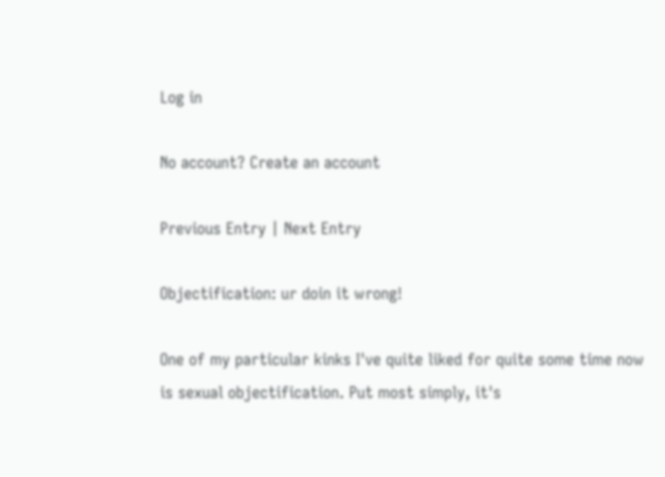Log in

No account? Create an account

Previous Entry | Next Entry

Objectification: ur doin it wrong!

One of my particular kinks I've quite liked for quite some time now is sexual objectification. Put most simply, it's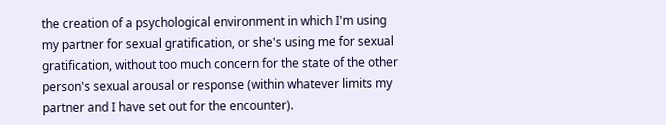the creation of a psychological environment in which I'm using my partner for sexual gratification, or she's using me for sexual gratification, without too much concern for the state of the other person's sexual arousal or response (within whatever limits my partner and I have set out for the encounter).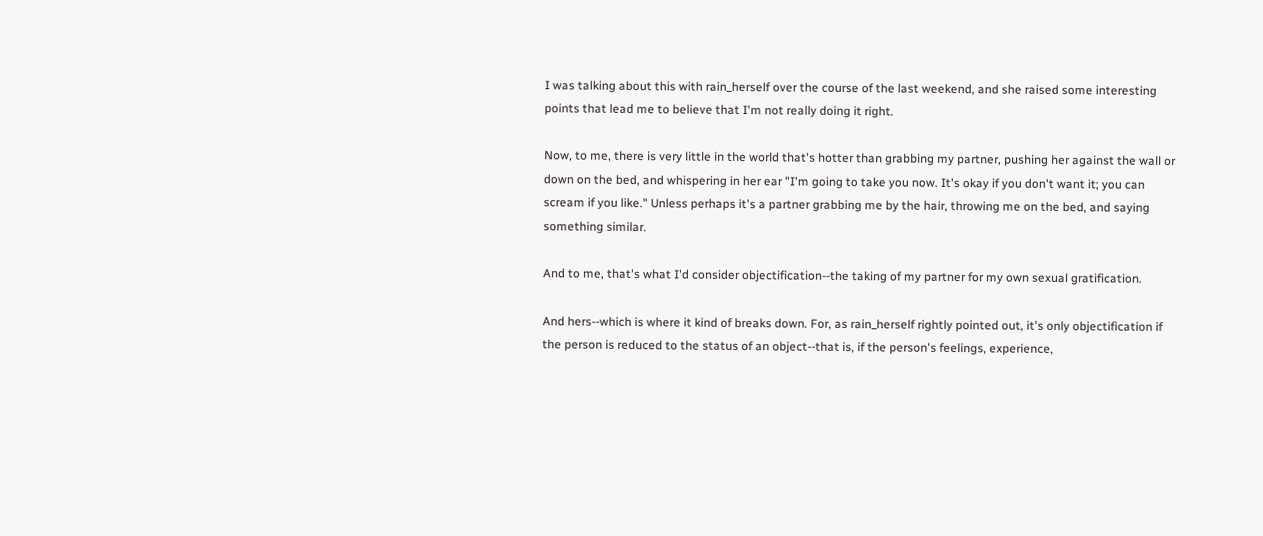I was talking about this with rain_herself over the course of the last weekend, and she raised some interesting points that lead me to believe that I'm not really doing it right.

Now, to me, there is very little in the world that's hotter than grabbing my partner, pushing her against the wall or down on the bed, and whispering in her ear "I'm going to take you now. It's okay if you don't want it; you can scream if you like." Unless perhaps it's a partner grabbing me by the hair, throwing me on the bed, and saying something similar.

And to me, that's what I'd consider objectification--the taking of my partner for my own sexual gratification.

And hers--which is where it kind of breaks down. For, as rain_herself rightly pointed out, it's only objectification if the person is reduced to the status of an object--that is, if the person's feelings, experience,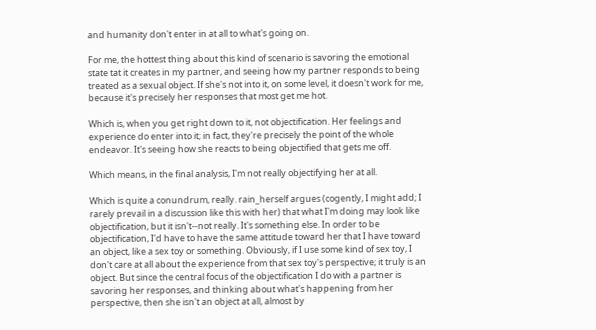and humanity don't enter in at all to what's going on.

For me, the hottest thing about this kind of scenario is savoring the emotional state tat it creates in my partner, and seeing how my partner responds to being treated as a sexual object. If she's not into it, on some level, it doesn't work for me, because it's precisely her responses that most get me hot.

Which is, when you get right down to it, not objectification. Her feelings and experience do enter into it; in fact, they're precisely the point of the whole endeavor. It's seeing how she reacts to being objectified that gets me off.

Which means, in the final analysis, I'm not really objectifying her at all.

Which is quite a conundrum, really. rain_herself argues (cogently, I might add; I rarely prevail in a discussion like this with her) that what I'm doing may look like objectification, but it isn't--not really. It's something else. In order to be objectification, I'd have to have the same attitude toward her that I have toward an object, like a sex toy or something. Obviously, if I use some kind of sex toy, I don't care at all about the experience from that sex toy's perspective; it truly is an object. But since the central focus of the objectification I do with a partner is savoring her responses, and thinking about what's happening from her perspective, then she isn't an object at all, almost by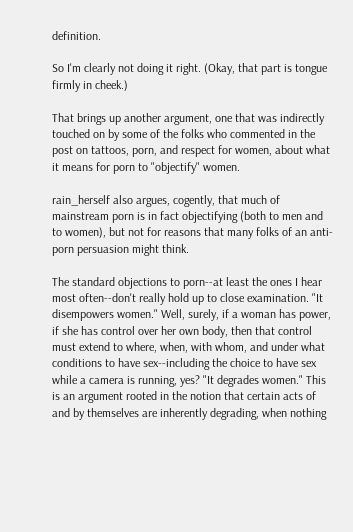definition.

So I'm clearly not doing it right. (Okay, that part is tongue firmly in cheek.)

That brings up another argument, one that was indirectly touched on by some of the folks who commented in the post on tattoos, porn, and respect for women, about what it means for porn to "objectify" women.

rain_herself also argues, cogently, that much of mainstream porn is in fact objectifying (both to men and to women), but not for reasons that many folks of an anti-porn persuasion might think.

The standard objections to porn--at least the ones I hear most often--don't really hold up to close examination. "It disempowers women." Well, surely, if a woman has power, if she has control over her own body, then that control must extend to where, when, with whom, and under what conditions to have sex--including the choice to have sex while a camera is running, yes? "It degrades women." This is an argument rooted in the notion that certain acts of and by themselves are inherently degrading, when nothing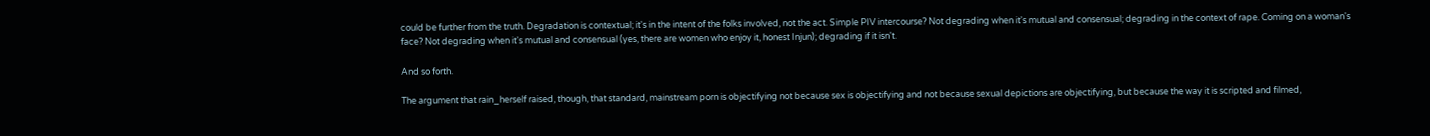could be further from the truth. Degradation is contextual; it's in the intent of the folks involved, not the act. Simple PIV intercourse? Not degrading when it's mutual and consensual; degrading in the context of rape. Coming on a woman's face? Not degrading when it's mutual and consensual (yes, there are women who enjoy it, honest Injun); degrading if it isn't.

And so forth.

The argument that rain_herself raised, though, that standard, mainstream porn is objectifying not because sex is objectifying and not because sexual depictions are objectifying, but because the way it is scripted and filmed,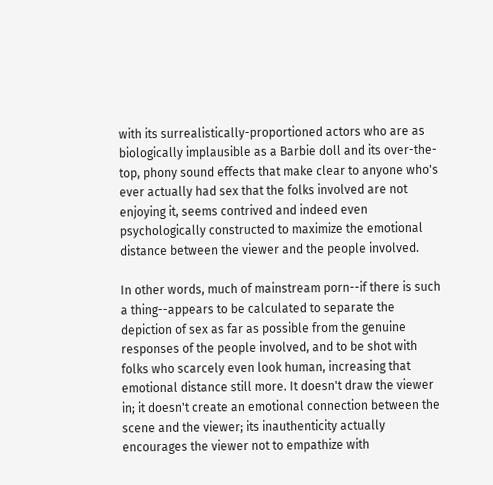with its surrealistically-proportioned actors who are as biologically implausible as a Barbie doll and its over-the-top, phony sound effects that make clear to anyone who's ever actually had sex that the folks involved are not enjoying it, seems contrived and indeed even psychologically constructed to maximize the emotional distance between the viewer and the people involved.

In other words, much of mainstream porn--if there is such a thing--appears to be calculated to separate the depiction of sex as far as possible from the genuine responses of the people involved, and to be shot with folks who scarcely even look human, increasing that emotional distance still more. It doesn't draw the viewer in; it doesn't create an emotional connection between the scene and the viewer; its inauthenticity actually encourages the viewer not to empathize with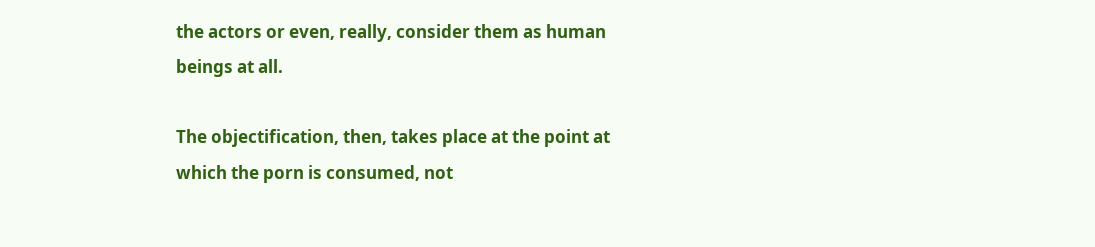the actors or even, really, consider them as human beings at all.

The objectification, then, takes place at the point at which the porn is consumed, not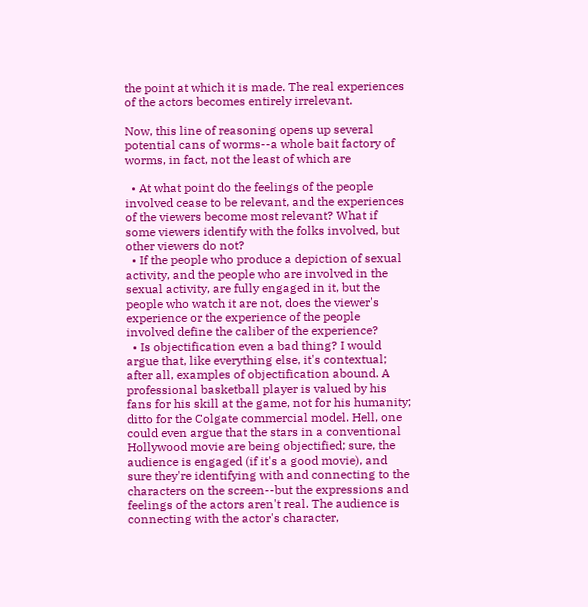the point at which it is made. The real experiences of the actors becomes entirely irrelevant.

Now, this line of reasoning opens up several potential cans of worms--a whole bait factory of worms, in fact, not the least of which are

  • At what point do the feelings of the people involved cease to be relevant, and the experiences of the viewers become most relevant? What if some viewers identify with the folks involved, but other viewers do not?
  • If the people who produce a depiction of sexual activity, and the people who are involved in the sexual activity, are fully engaged in it, but the people who watch it are not, does the viewer's experience or the experience of the people involved define the caliber of the experience?
  • Is objectification even a bad thing? I would argue that, like everything else, it's contextual; after all, examples of objectification abound. A professional basketball player is valued by his fans for his skill at the game, not for his humanity; ditto for the Colgate commercial model. Hell, one could even argue that the stars in a conventional Hollywood movie are being objectified; sure, the audience is engaged (if it's a good movie), and sure they're identifying with and connecting to the characters on the screen--but the expressions and feelings of the actors aren't real. The audience is connecting with the actor's character,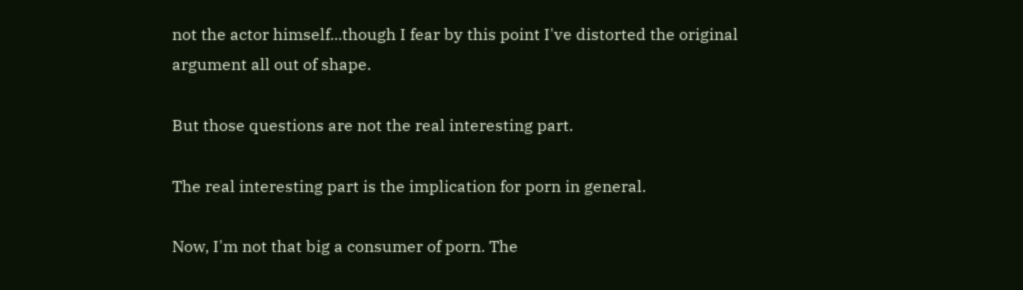not the actor himself...though I fear by this point I've distorted the original argument all out of shape.

But those questions are not the real interesting part.

The real interesting part is the implication for porn in general.

Now, I'm not that big a consumer of porn. The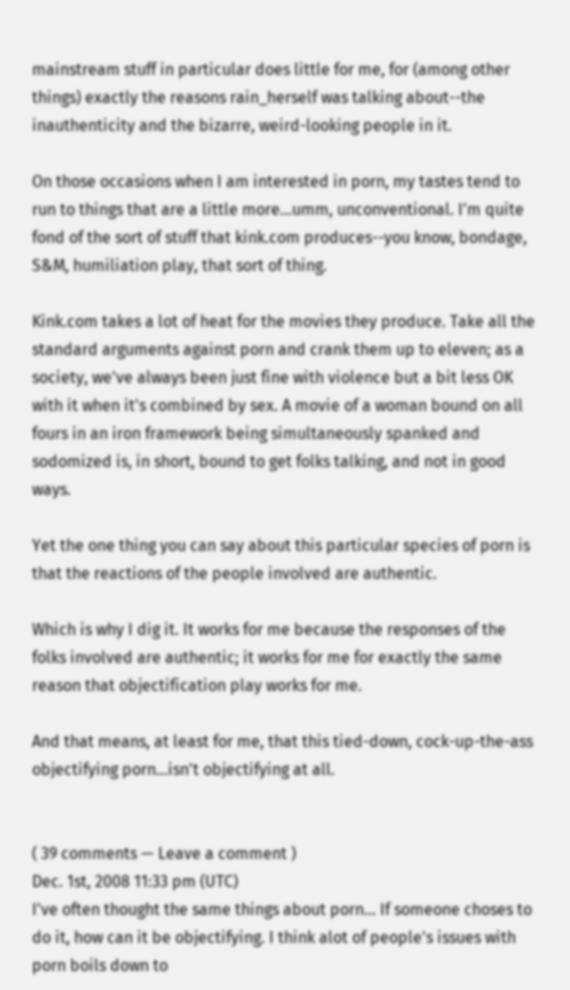mainstream stuff in particular does little for me, for (among other things) exactly the reasons rain_herself was talking about--the inauthenticity and the bizarre, weird-looking people in it.

On those occasions when I am interested in porn, my tastes tend to run to things that are a little more...umm, unconventional. I'm quite fond of the sort of stuff that kink.com produces--you know, bondage, S&M, humiliation play, that sort of thing.

Kink.com takes a lot of heat for the movies they produce. Take all the standard arguments against porn and crank them up to eleven; as a society, we've always been just fine with violence but a bit less OK with it when it's combined by sex. A movie of a woman bound on all fours in an iron framework being simultaneously spanked and sodomized is, in short, bound to get folks talking, and not in good ways.

Yet the one thing you can say about this particular species of porn is that the reactions of the people involved are authentic.

Which is why I dig it. It works for me because the responses of the folks involved are authentic; it works for me for exactly the same reason that objectification play works for me.

And that means, at least for me, that this tied-down, cock-up-the-ass objectifying porn...isn't objectifying at all.


( 39 comments — Leave a comment )
Dec. 1st, 2008 11:33 pm (UTC)
I've often thought the same things about porn... If someone choses to do it, how can it be objectifying. I think alot of people's issues with porn boils down to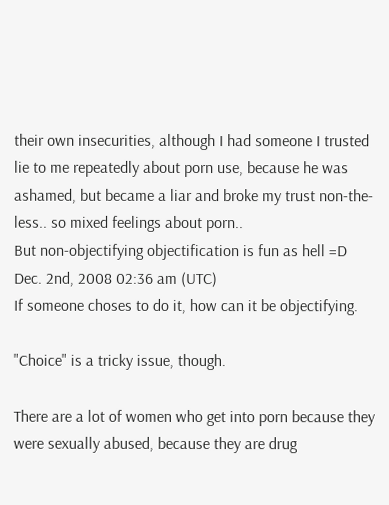their own insecurities, although I had someone I trusted lie to me repeatedly about porn use, because he was ashamed, but became a liar and broke my trust non-the-less.. so mixed feelings about porn..
But non-objectifying objectification is fun as hell =D
Dec. 2nd, 2008 02:36 am (UTC)
If someone choses to do it, how can it be objectifying.

"Choice" is a tricky issue, though.

There are a lot of women who get into porn because they were sexually abused, because they are drug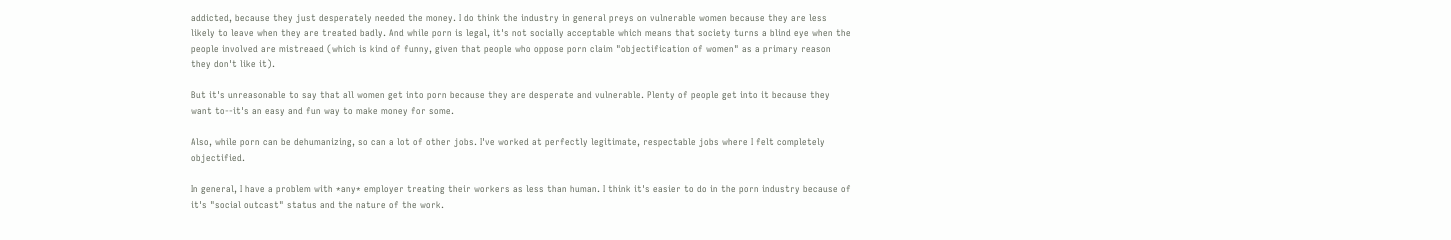addicted, because they just desperately needed the money. I do think the industry in general preys on vulnerable women because they are less likely to leave when they are treated badly. And while porn is legal, it's not socially acceptable which means that society turns a blind eye when the people involved are mistreaed (which is kind of funny, given that people who oppose porn claim "objectification of women" as a primary reason they don't like it).

But it's unreasonable to say that all women get into porn because they are desperate and vulnerable. Plenty of people get into it because they want to--it's an easy and fun way to make money for some.

Also, while porn can be dehumanizing, so can a lot of other jobs. I've worked at perfectly legitimate, respectable jobs where I felt completely objectified.

In general, I have a problem with *any* employer treating their workers as less than human. I think it's easier to do in the porn industry because of it's "social outcast" status and the nature of the work.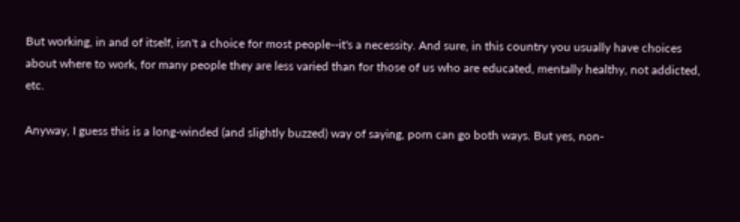But working, in and of itself, isn't a choice for most people--it's a necessity. And sure, in this country you usually have choices about where to work, for many people they are less varied than for those of us who are educated, mentally healthy, not addicted, etc.

Anyway, I guess this is a long-winded (and slightly buzzed) way of saying, porn can go both ways. But yes, non-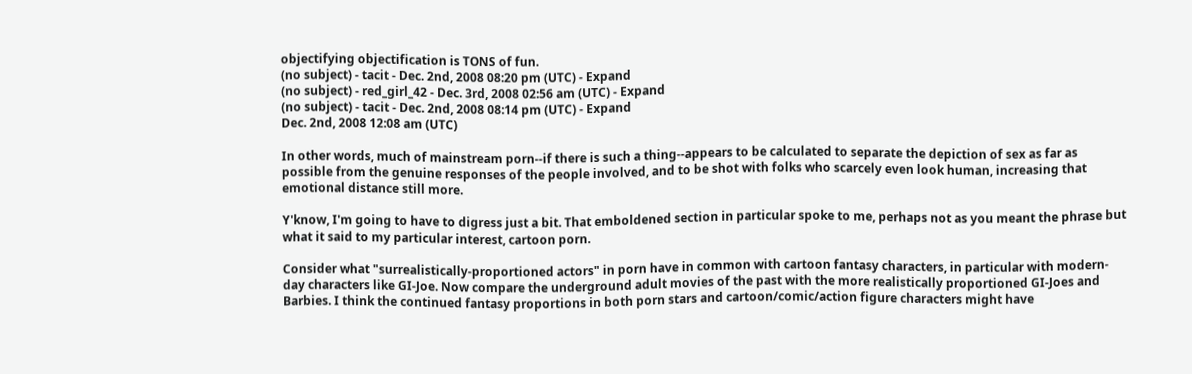objectifying objectification is TONS of fun.
(no subject) - tacit - Dec. 2nd, 2008 08:20 pm (UTC) - Expand
(no subject) - red_girl_42 - Dec. 3rd, 2008 02:56 am (UTC) - Expand
(no subject) - tacit - Dec. 2nd, 2008 08:14 pm (UTC) - Expand
Dec. 2nd, 2008 12:08 am (UTC)

In other words, much of mainstream porn--if there is such a thing--appears to be calculated to separate the depiction of sex as far as possible from the genuine responses of the people involved, and to be shot with folks who scarcely even look human, increasing that emotional distance still more.

Y'know, I'm going to have to digress just a bit. That emboldened section in particular spoke to me, perhaps not as you meant the phrase but what it said to my particular interest, cartoon porn.

Consider what "surrealistically-proportioned actors" in porn have in common with cartoon fantasy characters, in particular with modern-day characters like GI-Joe. Now compare the underground adult movies of the past with the more realistically proportioned GI-Joes and Barbies. I think the continued fantasy proportions in both porn stars and cartoon/comic/action figure characters might have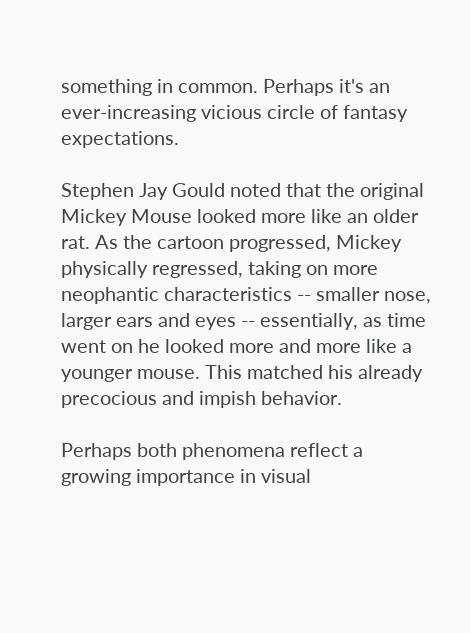something in common. Perhaps it's an ever-increasing vicious circle of fantasy expectations.

Stephen Jay Gould noted that the original Mickey Mouse looked more like an older rat. As the cartoon progressed, Mickey physically regressed, taking on more neophantic characteristics -- smaller nose, larger ears and eyes -- essentially, as time went on he looked more and more like a younger mouse. This matched his already precocious and impish behavior.

Perhaps both phenomena reflect a growing importance in visual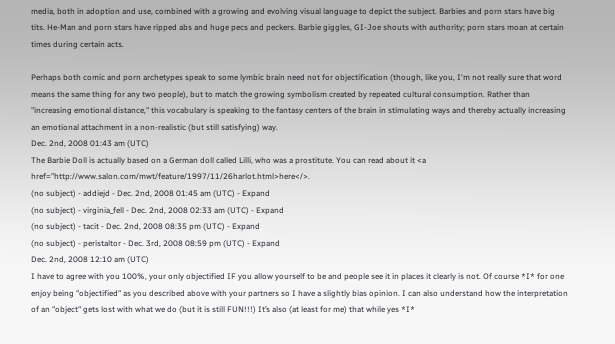media, both in adoption and use, combined with a growing and evolving visual language to depict the subject. Barbies and porn stars have big tits. He-Man and porn stars have ripped abs and huge pecs and peckers. Barbie giggles, GI-Joe shouts with authority; porn stars moan at certain times during certain acts.

Perhaps both comic and porn archetypes speak to some lymbic brain need not for objectification (though, like you, I'm not really sure that word means the same thing for any two people), but to match the growing symbolism created by repeated cultural consumption. Rather than "increasing emotional distance," this vocabulary is speaking to the fantasy centers of the brain in stimulating ways and thereby actually increasing an emotional attachment in a non-realistic (but still satisfying) way.
Dec. 2nd, 2008 01:43 am (UTC)
The Barbie Doll is actually based on a German doll called Lilli, who was a prostitute. You can read about it <a href="http://www.salon.com/mwt/feature/1997/11/26harlot.html>here</>.
(no subject) - addiejd - Dec. 2nd, 2008 01:45 am (UTC) - Expand
(no subject) - virginia_fell - Dec. 2nd, 2008 02:33 am (UTC) - Expand
(no subject) - tacit - Dec. 2nd, 2008 08:35 pm (UTC) - Expand
(no subject) - peristaltor - Dec. 3rd, 2008 08:59 pm (UTC) - Expand
Dec. 2nd, 2008 12:10 am (UTC)
I have to agree with you 100%, your only objectified IF you allow yourself to be and people see it in places it clearly is not. Of course *I* for one enjoy being "objectified" as you described above with your partners so I have a slightly bias opinion. I can also understand how the interpretation of an "object" gets lost with what we do (but it is still FUN!!!) It’s also (at least for me) that while yes *I*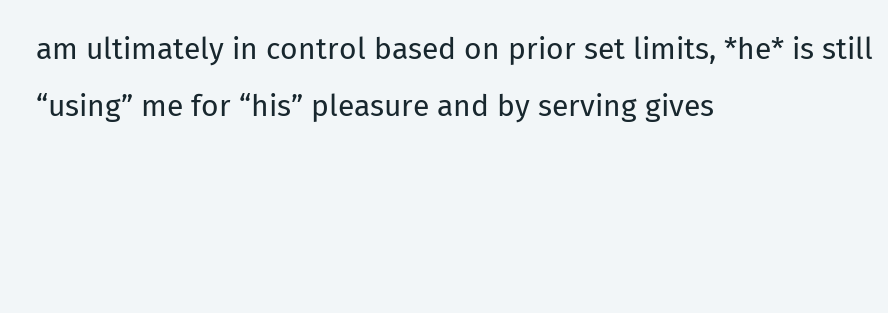am ultimately in control based on prior set limits, *he* is still “using” me for “his” pleasure and by serving gives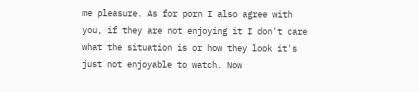me pleasure. As for porn I also agree with you, if they are not enjoying it I don't care what the situation is or how they look it's just not enjoyable to watch. Now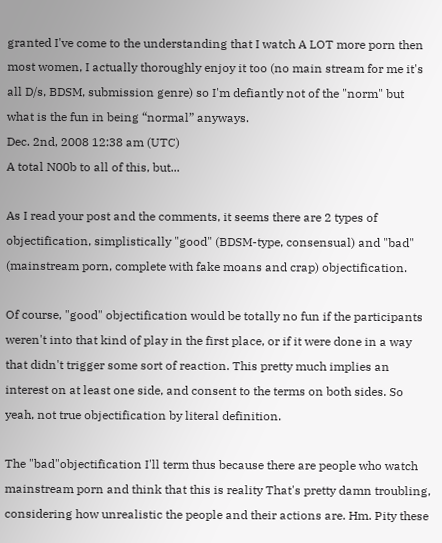granted I've come to the understanding that I watch A LOT more porn then most women, I actually thoroughly enjoy it too (no main stream for me it's all D/s, BDSM, submission genre) so I'm defiantly not of the "norm" but what is the fun in being “normal” anyways.
Dec. 2nd, 2008 12:38 am (UTC)
A total N00b to all of this, but...

As I read your post and the comments, it seems there are 2 types of objectification, simplistically "good" (BDSM-type, consensual) and "bad" (mainstream porn, complete with fake moans and crap) objectification.

Of course, "good" objectification would be totally no fun if the participants weren't into that kind of play in the first place, or if it were done in a way that didn't trigger some sort of reaction. This pretty much implies an interest on at least one side, and consent to the terms on both sides. So yeah, not true objectification by literal definition.

The "bad"objectification I'll term thus because there are people who watch mainstream porn and think that this is reality That's pretty damn troubling, considering how unrealistic the people and their actions are. Hm. Pity these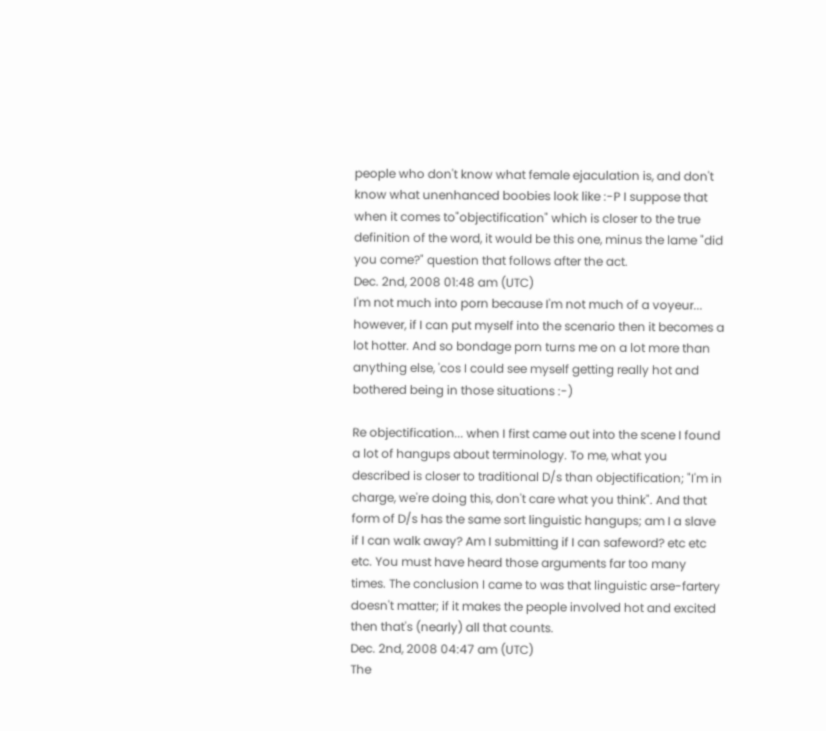people who don't know what female ejaculation is, and don't know what unenhanced boobies look like :-P I suppose that when it comes to"objectification" which is closer to the true definition of the word, it would be this one, minus the lame "did you come?" question that follows after the act.
Dec. 2nd, 2008 01:48 am (UTC)
I'm not much into porn because I'm not much of a voyeur... however, if I can put myself into the scenario then it becomes a lot hotter. And so bondage porn turns me on a lot more than anything else, 'cos I could see myself getting really hot and bothered being in those situations :-)

Re objectification... when I first came out into the scene I found a lot of hangups about terminology. To me, what you described is closer to traditional D/s than objectification; "I'm in charge, we're doing this, don't care what you think". And that form of D/s has the same sort linguistic hangups; am I a slave if I can walk away? Am I submitting if I can safeword? etc etc etc. You must have heard those arguments far too many times. The conclusion I came to was that linguistic arse-fartery doesn't matter; if it makes the people involved hot and excited then that's (nearly) all that counts.
Dec. 2nd, 2008 04:47 am (UTC)
The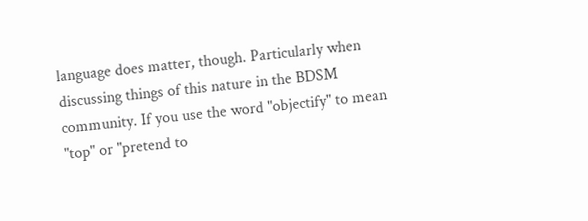language does matter, though. Particularly when discussing things of this nature in the BDSM community. If you use the word "objectify" to mean "top" or "pretend to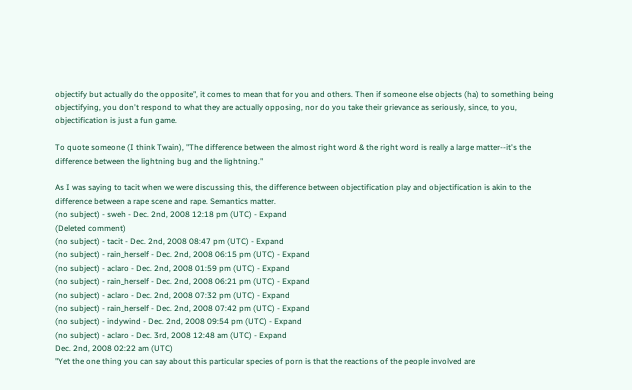objectify but actually do the opposite", it comes to mean that for you and others. Then if someone else objects (ha) to something being objectifying, you don't respond to what they are actually opposing, nor do you take their grievance as seriously, since, to you, objectification is just a fun game.

To quote someone (I think Twain), "The difference between the almost right word & the right word is really a large matter--it's the difference between the lightning bug and the lightning."

As I was saying to tacit when we were discussing this, the difference between objectification play and objectification is akin to the difference between a rape scene and rape. Semantics matter.
(no subject) - sweh - Dec. 2nd, 2008 12:18 pm (UTC) - Expand
(Deleted comment)
(no subject) - tacit - Dec. 2nd, 2008 08:47 pm (UTC) - Expand
(no subject) - rain_herself - Dec. 2nd, 2008 06:15 pm (UTC) - Expand
(no subject) - aclaro - Dec. 2nd, 2008 01:59 pm (UTC) - Expand
(no subject) - rain_herself - Dec. 2nd, 2008 06:21 pm (UTC) - Expand
(no subject) - aclaro - Dec. 2nd, 2008 07:32 pm (UTC) - Expand
(no subject) - rain_herself - Dec. 2nd, 2008 07:42 pm (UTC) - Expand
(no subject) - indywind - Dec. 2nd, 2008 09:54 pm (UTC) - Expand
(no subject) - aclaro - Dec. 3rd, 2008 12:48 am (UTC) - Expand
Dec. 2nd, 2008 02:22 am (UTC)
"Yet the one thing you can say about this particular species of porn is that the reactions of the people involved are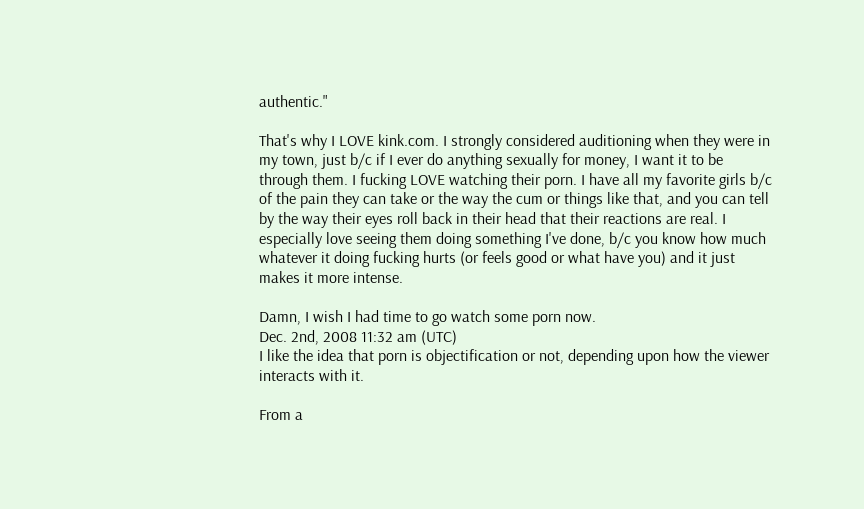authentic."

That's why I LOVE kink.com. I strongly considered auditioning when they were in my town, just b/c if I ever do anything sexually for money, I want it to be through them. I fucking LOVE watching their porn. I have all my favorite girls b/c of the pain they can take or the way the cum or things like that, and you can tell by the way their eyes roll back in their head that their reactions are real. I especially love seeing them doing something I've done, b/c you know how much whatever it doing fucking hurts (or feels good or what have you) and it just makes it more intense.

Damn, I wish I had time to go watch some porn now.
Dec. 2nd, 2008 11:32 am (UTC)
I like the idea that porn is objectification or not, depending upon how the viewer interacts with it.

From a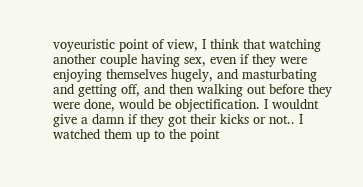voyeuristic point of view, I think that watching another couple having sex, even if they were enjoying themselves hugely, and masturbating and getting off, and then walking out before they were done, would be objectification. I wouldnt give a damn if they got their kicks or not.. I watched them up to the point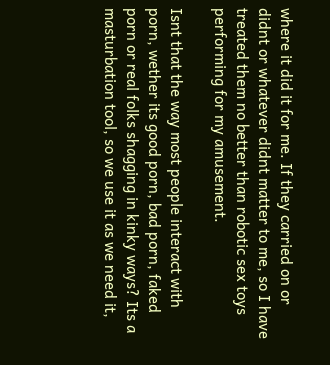where it did it for me. If they carried on or didnt or whatever didnt matter to me, so I have treated them no better than robotic sex toys performing for my amusement.

Isnt that the way most people interact with porn, wether its good porn, bad porn, faked porn or real folks shagging in kinky ways? Its a masturbation tool, so we use it as we need it,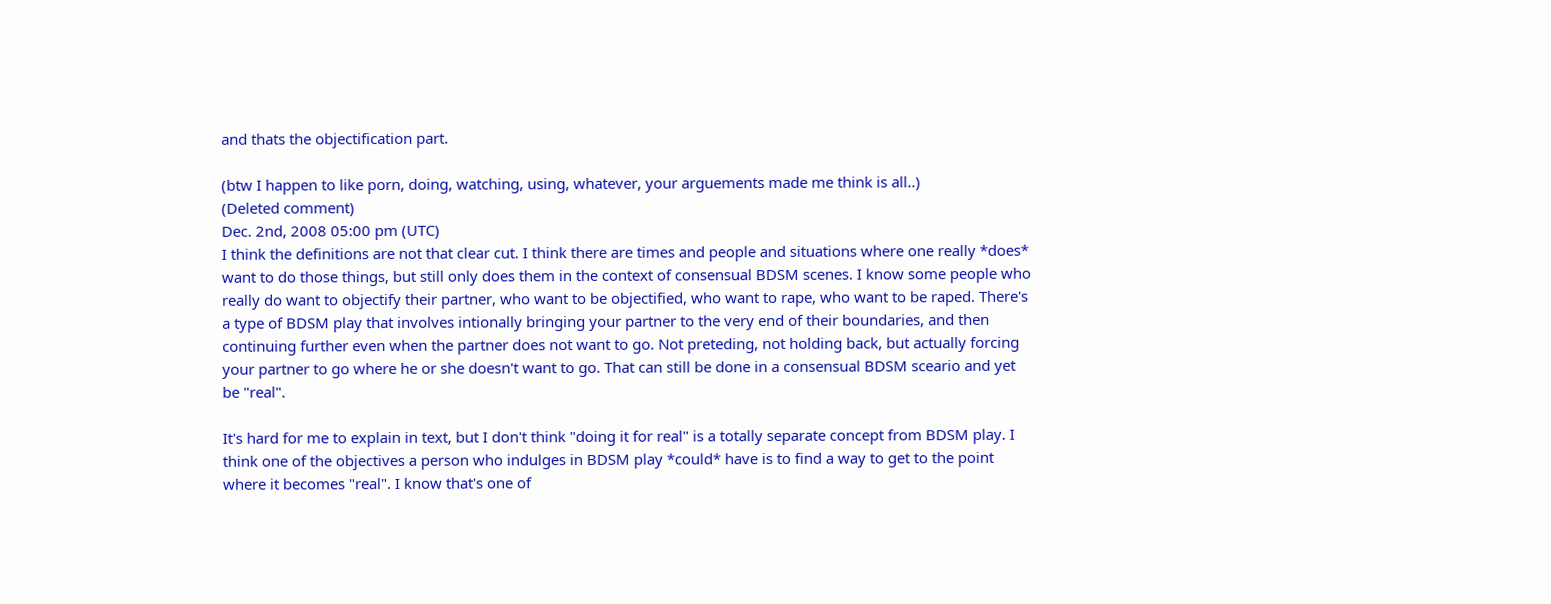and thats the objectification part.

(btw I happen to like porn, doing, watching, using, whatever, your arguements made me think is all..)
(Deleted comment)
Dec. 2nd, 2008 05:00 pm (UTC)
I think the definitions are not that clear cut. I think there are times and people and situations where one really *does* want to do those things, but still only does them in the context of consensual BDSM scenes. I know some people who really do want to objectify their partner, who want to be objectified, who want to rape, who want to be raped. There's a type of BDSM play that involves intionally bringing your partner to the very end of their boundaries, and then continuing further even when the partner does not want to go. Not preteding, not holding back, but actually forcing your partner to go where he or she doesn't want to go. That can still be done in a consensual BDSM sceario and yet be "real".

It's hard for me to explain in text, but I don't think "doing it for real" is a totally separate concept from BDSM play. I think one of the objectives a person who indulges in BDSM play *could* have is to find a way to get to the point where it becomes "real". I know that's one of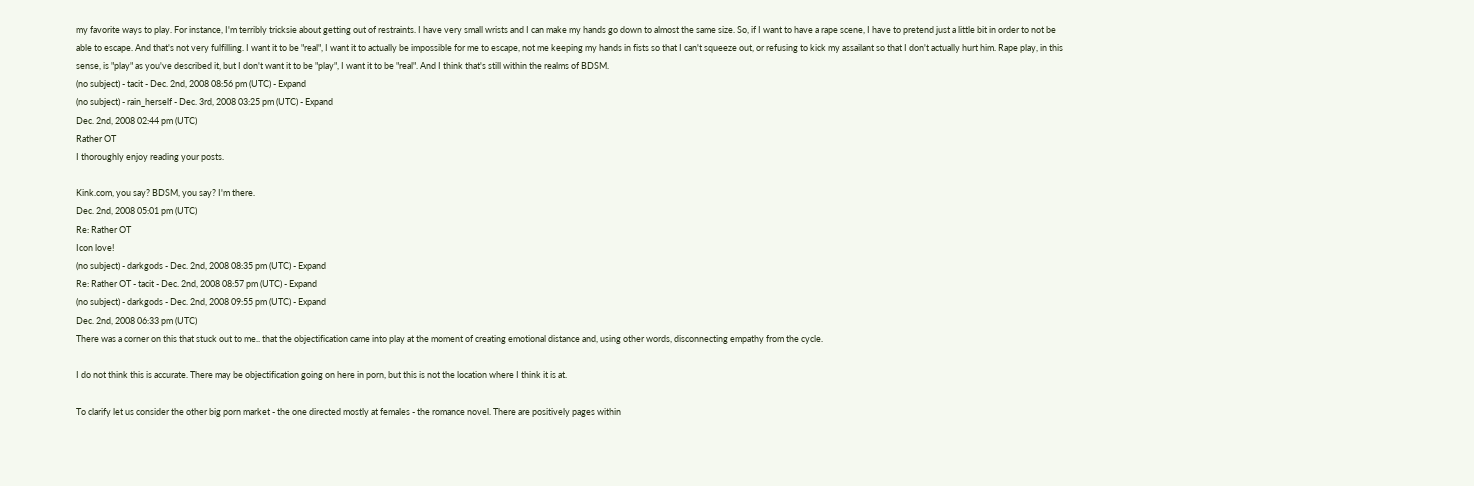my favorite ways to play. For instance, I'm terribly tricksie about getting out of restraints. I have very small wrists and I can make my hands go down to almost the same size. So, if I want to have a rape scene, I have to pretend just a little bit in order to not be able to escape. And that's not very fulfilling. I want it to be "real", I want it to actually be impossible for me to escape, not me keeping my hands in fists so that I can't squeeze out, or refusing to kick my assailant so that I don't actually hurt him. Rape play, in this sense, is "play" as you've described it, but I don't want it to be "play", I want it to be "real". And I think that's still within the realms of BDSM.
(no subject) - tacit - Dec. 2nd, 2008 08:56 pm (UTC) - Expand
(no subject) - rain_herself - Dec. 3rd, 2008 03:25 pm (UTC) - Expand
Dec. 2nd, 2008 02:44 pm (UTC)
Rather OT
I thoroughly enjoy reading your posts.

Kink.com, you say? BDSM, you say? I'm there.
Dec. 2nd, 2008 05:01 pm (UTC)
Re: Rather OT
Icon love!
(no subject) - darkgods - Dec. 2nd, 2008 08:35 pm (UTC) - Expand
Re: Rather OT - tacit - Dec. 2nd, 2008 08:57 pm (UTC) - Expand
(no subject) - darkgods - Dec. 2nd, 2008 09:55 pm (UTC) - Expand
Dec. 2nd, 2008 06:33 pm (UTC)
There was a corner on this that stuck out to me.. that the objectification came into play at the moment of creating emotional distance and, using other words, disconnecting empathy from the cycle.

I do not think this is accurate. There may be objectification going on here in porn, but this is not the location where I think it is at.

To clarify let us consider the other big porn market - the one directed mostly at females - the romance novel. There are positively pages within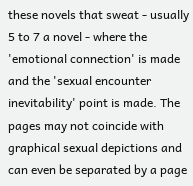these novels that sweat - usually 5 to 7 a novel - where the 'emotional connection' is made and the 'sexual encounter inevitability' point is made. The pages may not coincide with graphical sexual depictions and can even be separated by a page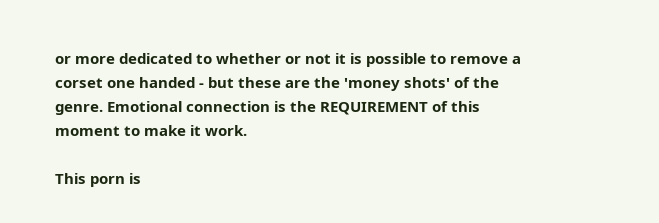or more dedicated to whether or not it is possible to remove a corset one handed - but these are the 'money shots' of the genre. Emotional connection is the REQUIREMENT of this moment to make it work.

This porn is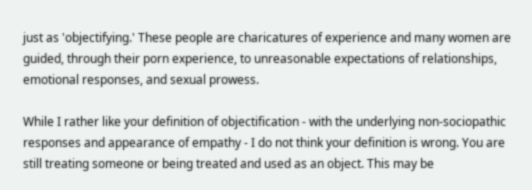just as 'objectifying.' These people are charicatures of experience and many women are guided, through their porn experience, to unreasonable expectations of relationships, emotional responses, and sexual prowess.

While I rather like your definition of objectification - with the underlying non-sociopathic responses and appearance of empathy - I do not think your definition is wrong. You are still treating someone or being treated and used as an object. This may be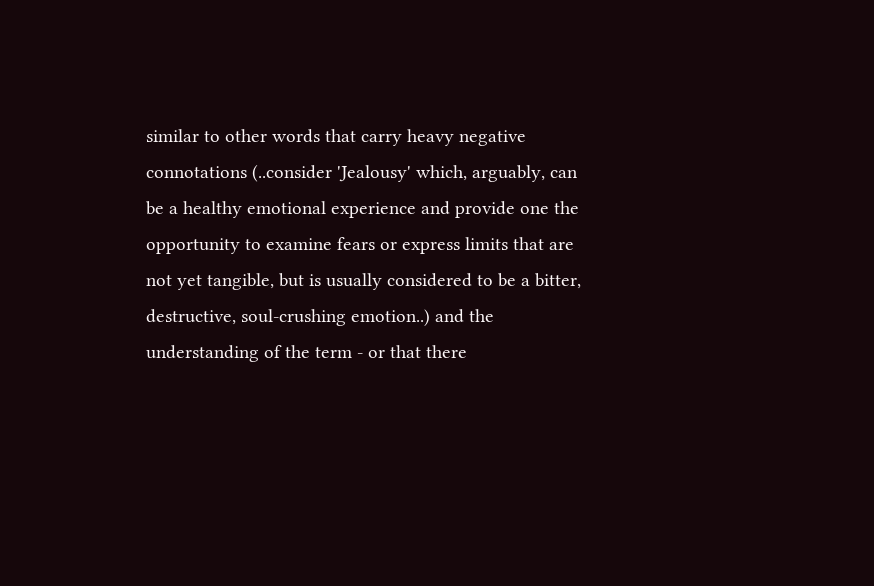similar to other words that carry heavy negative connotations (..consider 'Jealousy' which, arguably, can be a healthy emotional experience and provide one the opportunity to examine fears or express limits that are not yet tangible, but is usually considered to be a bitter, destructive, soul-crushing emotion..) and the understanding of the term - or that there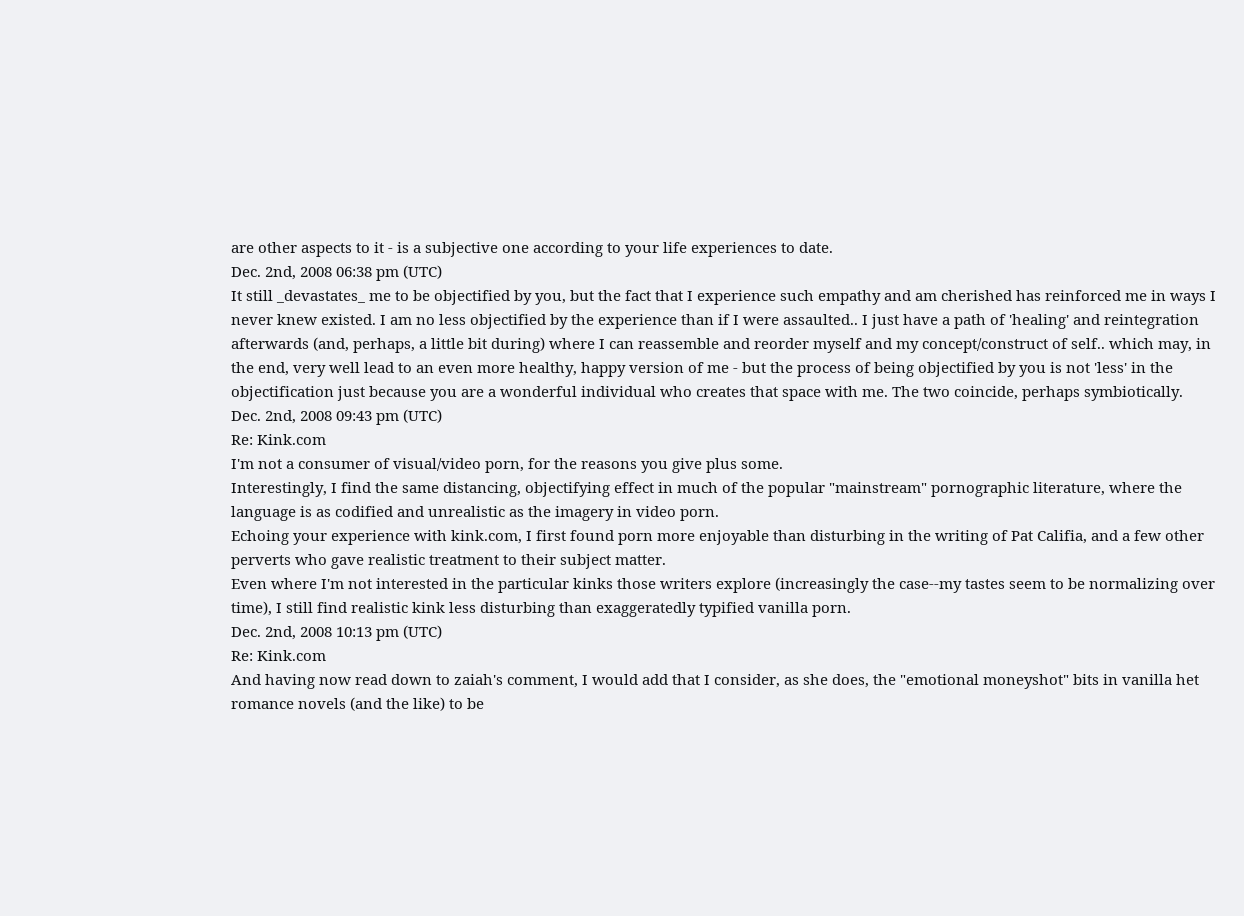are other aspects to it - is a subjective one according to your life experiences to date.
Dec. 2nd, 2008 06:38 pm (UTC)
It still _devastates_ me to be objectified by you, but the fact that I experience such empathy and am cherished has reinforced me in ways I never knew existed. I am no less objectified by the experience than if I were assaulted.. I just have a path of 'healing' and reintegration afterwards (and, perhaps, a little bit during) where I can reassemble and reorder myself and my concept/construct of self.. which may, in the end, very well lead to an even more healthy, happy version of me - but the process of being objectified by you is not 'less' in the objectification just because you are a wonderful individual who creates that space with me. The two coincide, perhaps symbiotically.
Dec. 2nd, 2008 09:43 pm (UTC)
Re: Kink.com
I'm not a consumer of visual/video porn, for the reasons you give plus some.
Interestingly, I find the same distancing, objectifying effect in much of the popular "mainstream" pornographic literature, where the language is as codified and unrealistic as the imagery in video porn.
Echoing your experience with kink.com, I first found porn more enjoyable than disturbing in the writing of Pat Califia, and a few other perverts who gave realistic treatment to their subject matter.
Even where I'm not interested in the particular kinks those writers explore (increasingly the case--my tastes seem to be normalizing over time), I still find realistic kink less disturbing than exaggeratedly typified vanilla porn.
Dec. 2nd, 2008 10:13 pm (UTC)
Re: Kink.com
And having now read down to zaiah's comment, I would add that I consider, as she does, the "emotional moneyshot" bits in vanilla het romance novels (and the like) to be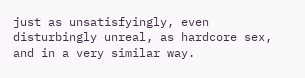just as unsatisfyingly, even disturbingly unreal, as hardcore sex, and in a very similar way.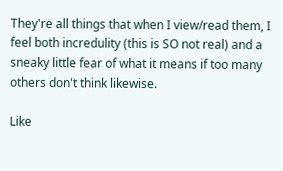They're all things that when I view/read them, I feel both incredulity (this is SO not real) and a sneaky little fear of what it means if too many others don't think likewise.

Like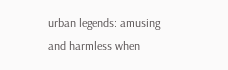urban legends: amusing and harmless when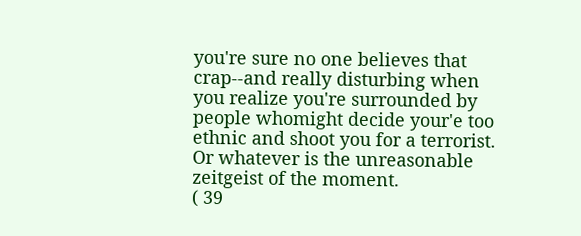you're sure no one believes that crap--and really disturbing when you realize you're surrounded by people whomight decide your'e too ethnic and shoot you for a terrorist. Or whatever is the unreasonable zeitgeist of the moment.
( 39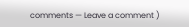comments — Leave a comment )